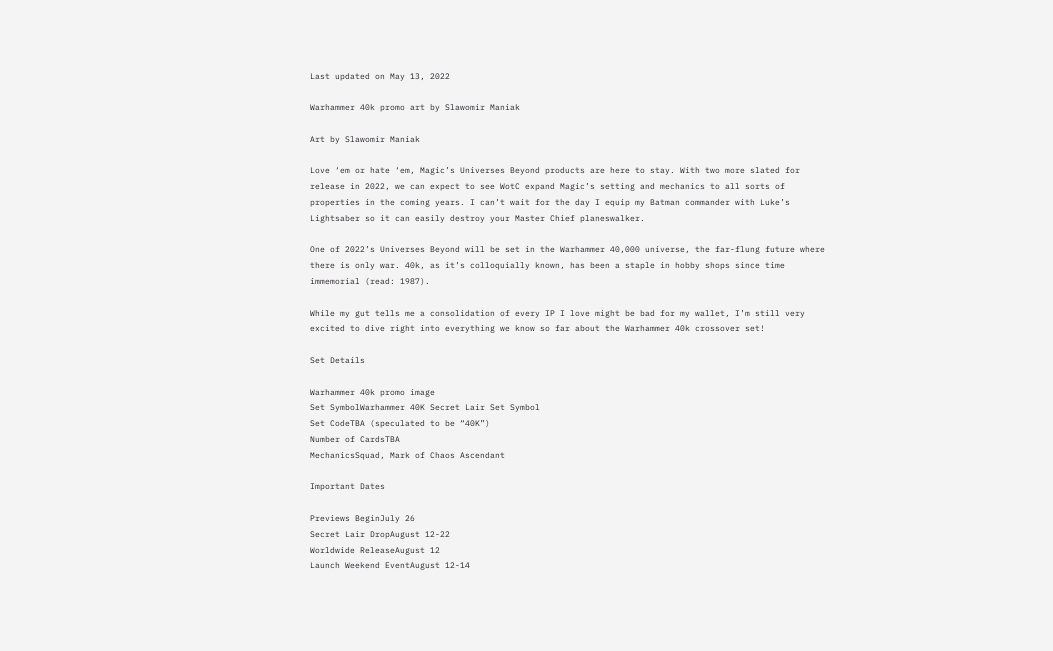Last updated on May 13, 2022

Warhammer 40k promo art by Slawomir Maniak

Art by Slawomir Maniak

Love ‘em or hate ‘em, Magic’s Universes Beyond products are here to stay. With two more slated for release in 2022, we can expect to see WotC expand Magic’s setting and mechanics to all sorts of properties in the coming years. I can’t wait for the day I equip my Batman commander with Luke’s Lightsaber so it can easily destroy your Master Chief planeswalker.

One of 2022’s Universes Beyond will be set in the Warhammer 40,000 universe, the far-flung future where there is only war. 40k, as it’s colloquially known, has been a staple in hobby shops since time immemorial (read: 1987).

While my gut tells me a consolidation of every IP I love might be bad for my wallet, I’m still very excited to dive right into everything we know so far about the Warhammer 40k crossover set!

Set Details

Warhammer 40k promo image
Set SymbolWarhammer 40K Secret Lair Set Symbol
Set CodeTBA (speculated to be “40K”)
Number of CardsTBA
MechanicsSquad, Mark of Chaos Ascendant

Important Dates

Previews BeginJuly 26
Secret Lair DropAugust 12-22
Worldwide ReleaseAugust 12
Launch Weekend EventAugust 12-14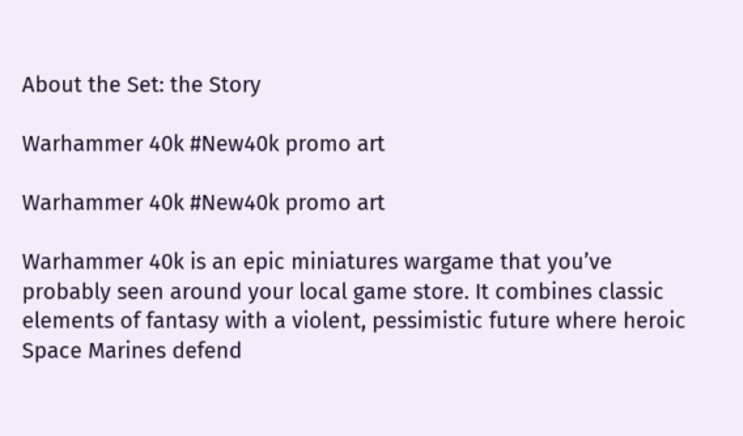About the Set: the Story

Warhammer 40k #New40k promo art

Warhammer 40k #New40k promo art

Warhammer 40k is an epic miniatures wargame that you’ve probably seen around your local game store. It combines classic elements of fantasy with a violent, pessimistic future where heroic Space Marines defend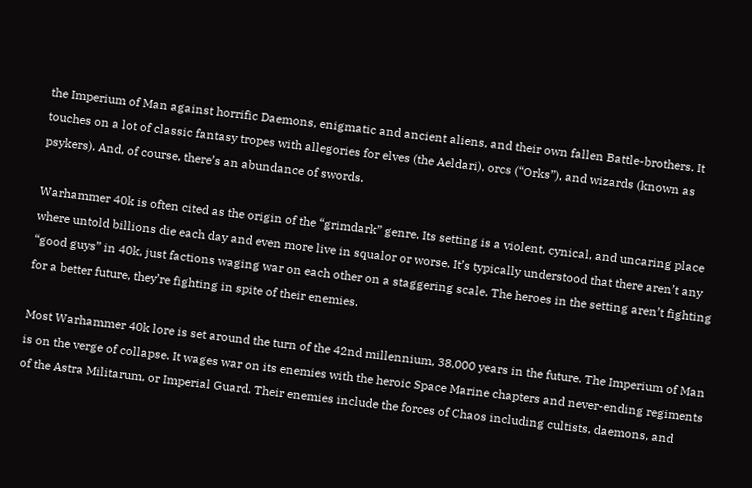the Imperium of Man against horrific Daemons, enigmatic and ancient aliens, and their own fallen Battle-brothers. It touches on a lot of classic fantasy tropes with allegories for elves (the Aeldari), orcs (“Orks”), and wizards (known as psykers). And, of course, there’s an abundance of swords.

Warhammer 40k is often cited as the origin of the “grimdark” genre. Its setting is a violent, cynical, and uncaring place where untold billions die each day and even more live in squalor or worse. It’s typically understood that there aren’t any “good guys” in 40k, just factions waging war on each other on a staggering scale. The heroes in the setting aren’t fighting for a better future, they’re fighting in spite of their enemies.

Most Warhammer 40k lore is set around the turn of the 42nd millennium, 38,000 years in the future. The Imperium of Man is on the verge of collapse. It wages war on its enemies with the heroic Space Marine chapters and never-ending regiments of the Astra Militarum, or Imperial Guard. Their enemies include the forces of Chaos including cultists, daemons, and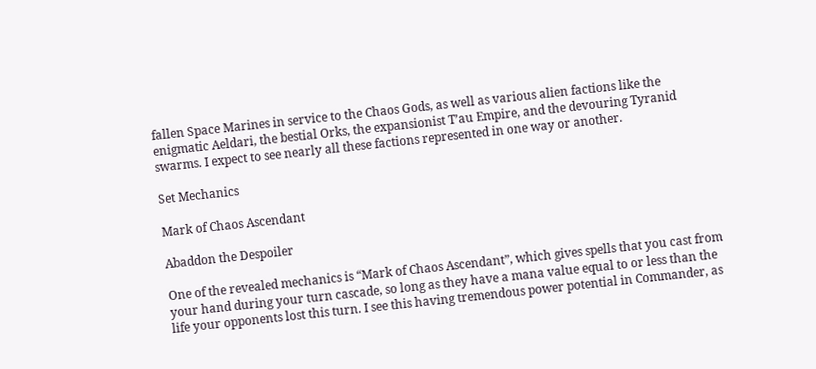fallen Space Marines in service to the Chaos Gods, as well as various alien factions like the enigmatic Aeldari, the bestial Orks, the expansionist T’au Empire, and the devouring Tyranid swarms. I expect to see nearly all these factions represented in one way or another.

Set Mechanics

Mark of Chaos Ascendant

Abaddon the Despoiler

One of the revealed mechanics is “Mark of Chaos Ascendant”, which gives spells that you cast from your hand during your turn cascade, so long as they have a mana value equal to or less than the life your opponents lost this turn. I see this having tremendous power potential in Commander, as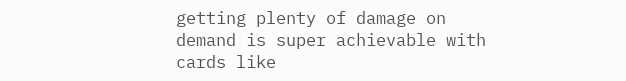getting plenty of damage on demand is super achievable with cards like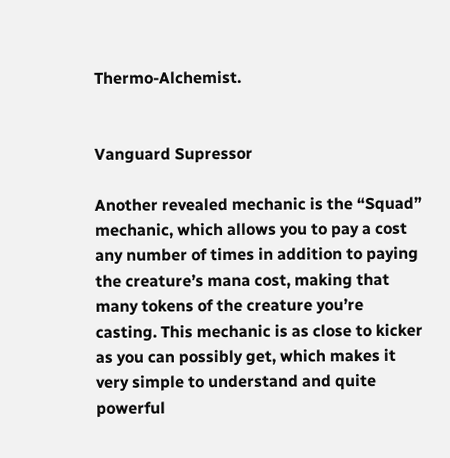Thermo-Alchemist.


Vanguard Supressor

Another revealed mechanic is the “Squad” mechanic, which allows you to pay a cost any number of times in addition to paying the creature’s mana cost, making that many tokens of the creature you’re casting. This mechanic is as close to kicker as you can possibly get, which makes it very simple to understand and quite powerful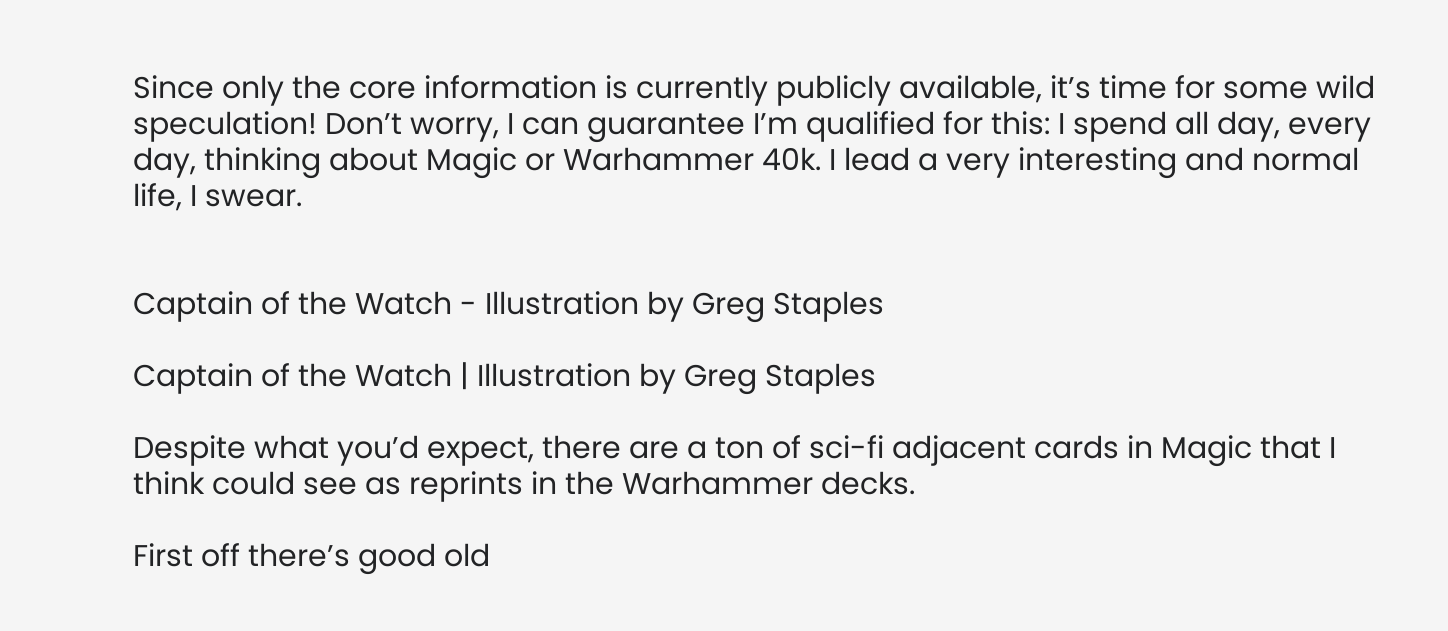Since only the core information is currently publicly available, it’s time for some wild speculation! Don’t worry, I can guarantee I’m qualified for this: I spend all day, every day, thinking about Magic or Warhammer 40k. I lead a very interesting and normal life, I swear.


Captain of the Watch - Illustration by Greg Staples

Captain of the Watch | Illustration by Greg Staples

Despite what you’d expect, there are a ton of sci-fi adjacent cards in Magic that I think could see as reprints in the Warhammer decks.

First off there’s good old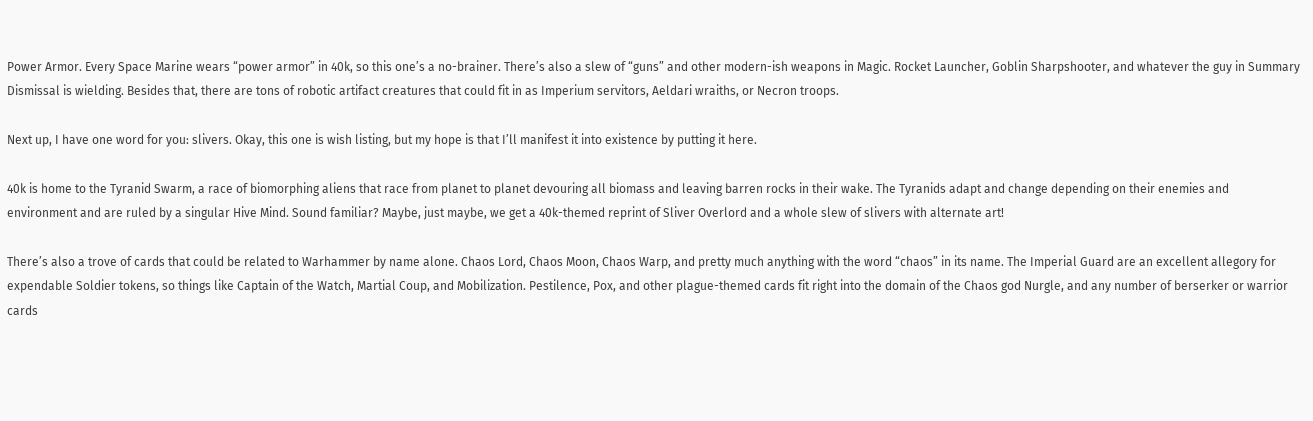Power Armor. Every Space Marine wears “power armor” in 40k, so this one’s a no-brainer. There’s also a slew of “guns” and other modern-ish weapons in Magic. Rocket Launcher, Goblin Sharpshooter, and whatever the guy in Summary Dismissal is wielding. Besides that, there are tons of robotic artifact creatures that could fit in as Imperium servitors, Aeldari wraiths, or Necron troops.

Next up, I have one word for you: slivers. Okay, this one is wish listing, but my hope is that I’ll manifest it into existence by putting it here.

40k is home to the Tyranid Swarm, a race of biomorphing aliens that race from planet to planet devouring all biomass and leaving barren rocks in their wake. The Tyranids adapt and change depending on their enemies and environment and are ruled by a singular Hive Mind. Sound familiar? Maybe, just maybe, we get a 40k-themed reprint of Sliver Overlord and a whole slew of slivers with alternate art!

There’s also a trove of cards that could be related to Warhammer by name alone. Chaos Lord, Chaos Moon, Chaos Warp, and pretty much anything with the word “chaos” in its name. The Imperial Guard are an excellent allegory for expendable Soldier tokens, so things like Captain of the Watch, Martial Coup, and Mobilization. Pestilence, Pox, and other plague-themed cards fit right into the domain of the Chaos god Nurgle, and any number of berserker or warrior cards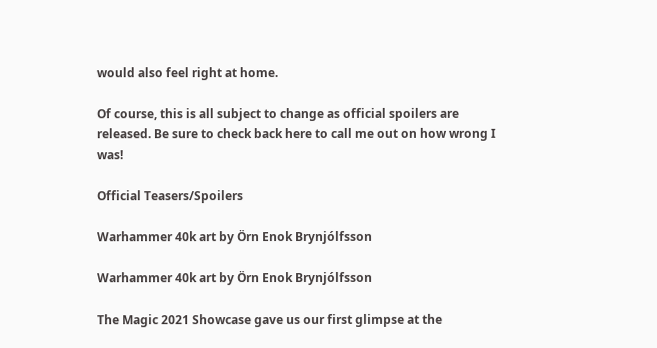would also feel right at home.

Of course, this is all subject to change as official spoilers are released. Be sure to check back here to call me out on how wrong I was!

Official Teasers/Spoilers

Warhammer 40k art by Örn Enok Brynjólfsson

Warhammer 40k art by Örn Enok Brynjólfsson

The Magic 2021 Showcase gave us our first glimpse at the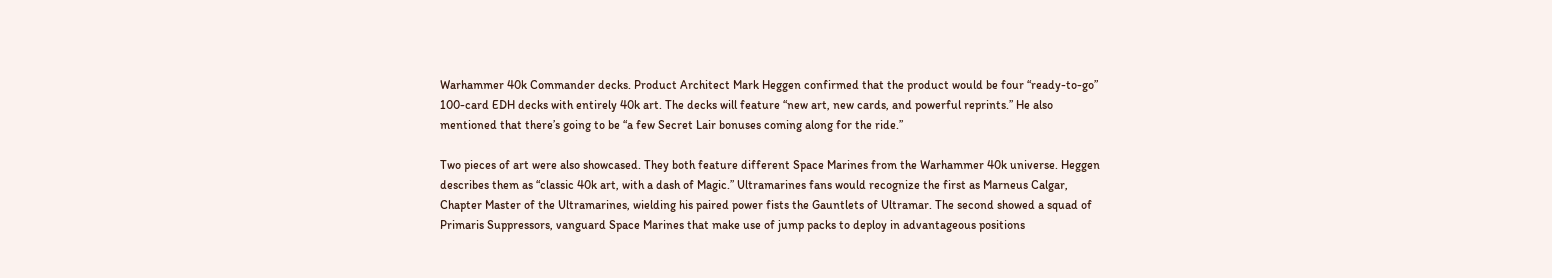Warhammer 40k Commander decks. Product Architect Mark Heggen confirmed that the product would be four “ready-to-go” 100-card EDH decks with entirely 40k art. The decks will feature “new art, new cards, and powerful reprints.” He also mentioned that there’s going to be “a few Secret Lair bonuses coming along for the ride.”

Two pieces of art were also showcased. They both feature different Space Marines from the Warhammer 40k universe. Heggen describes them as “classic 40k art, with a dash of Magic.” Ultramarines fans would recognize the first as Marneus Calgar, Chapter Master of the Ultramarines, wielding his paired power fists the Gauntlets of Ultramar. The second showed a squad of Primaris Suppressors, vanguard Space Marines that make use of jump packs to deploy in advantageous positions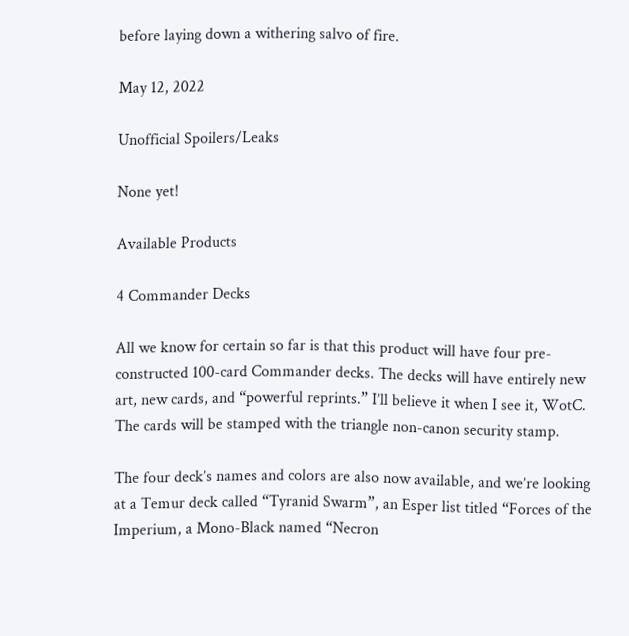before laying down a withering salvo of fire.

May 12, 2022

Unofficial Spoilers/Leaks

None yet!

Available Products

4 Commander Decks

All we know for certain so far is that this product will have four pre-constructed 100-card Commander decks. The decks will have entirely new art, new cards, and “powerful reprints.” I’ll believe it when I see it, WotC. The cards will be stamped with the triangle non-canon security stamp.

The four deck’s names and colors are also now available, and we’re looking at a Temur deck called “Tyranid Swarm”, an Esper list titled “Forces of the Imperium, a Mono-Black named “Necron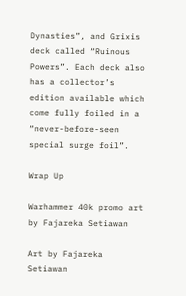Dynasties”, and Grixis deck called “Ruinous Powers”. Each deck also has a collector’s edition available which come fully foiled in a “never-before-seen special surge foil”.

Wrap Up

Warhammer 40k promo art by Fajareka Setiawan

Art by Fajareka Setiawan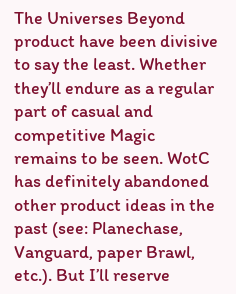The Universes Beyond product have been divisive to say the least. Whether they’ll endure as a regular part of casual and competitive Magic remains to be seen. WotC has definitely abandoned other product ideas in the past (see: Planechase, Vanguard, paper Brawl, etc.). But I’ll reserve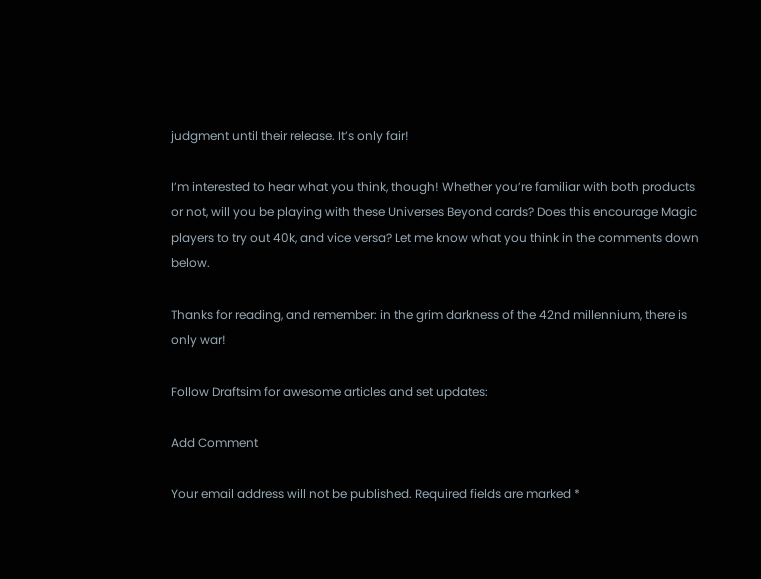judgment until their release. It’s only fair!

I’m interested to hear what you think, though! Whether you’re familiar with both products or not, will you be playing with these Universes Beyond cards? Does this encourage Magic players to try out 40k, and vice versa? Let me know what you think in the comments down below.

Thanks for reading, and remember: in the grim darkness of the 42nd millennium, there is only war!

Follow Draftsim for awesome articles and set updates:

Add Comment

Your email address will not be published. Required fields are marked *